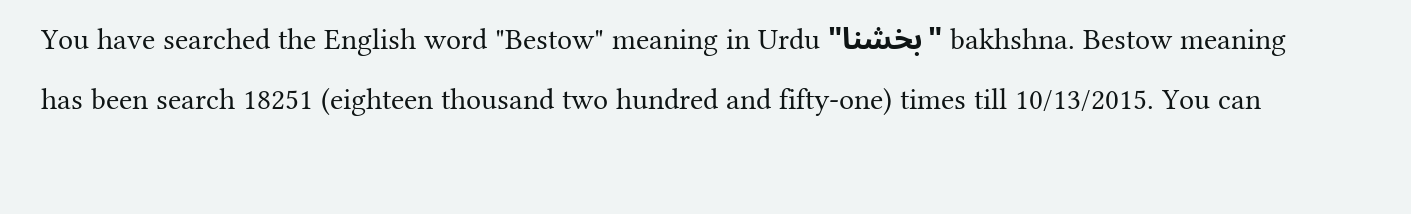You have searched the English word "Bestow" meaning in Urdu "بخشنا" bakhshna. Bestow meaning has been search 18251 (eighteen thousand two hundred and fifty-one) times till 10/13/2015. You can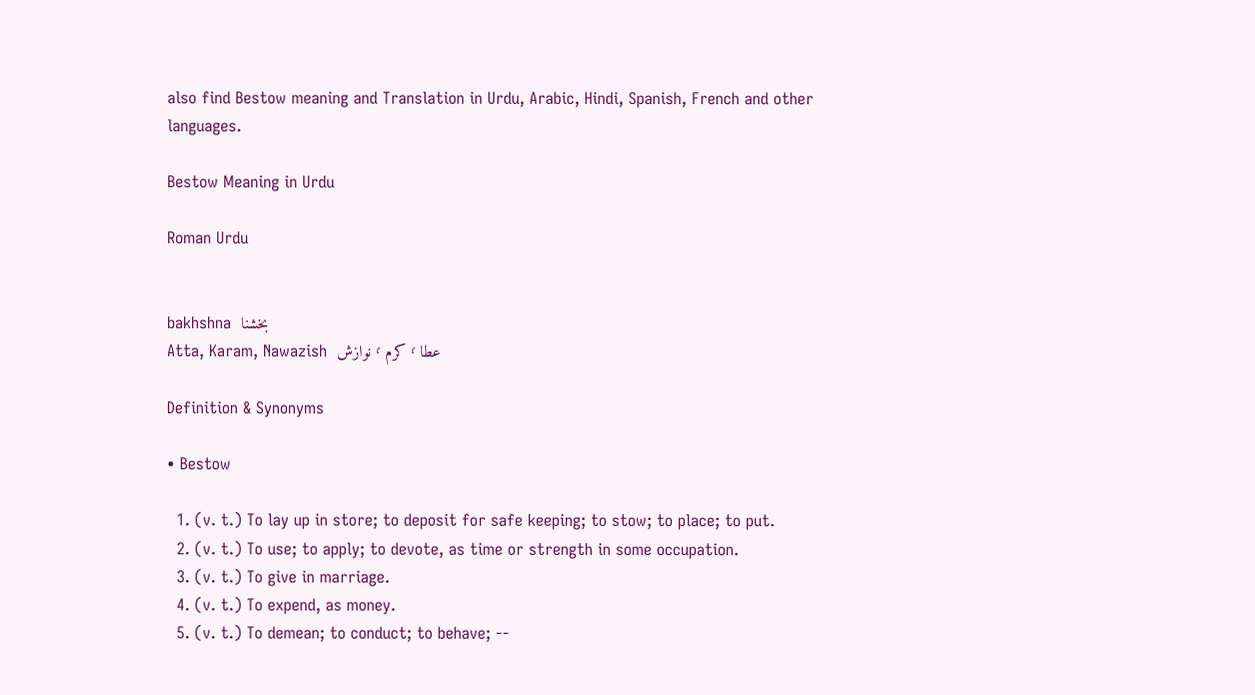also find Bestow meaning and Translation in Urdu, Arabic, Hindi, Spanish, French and other languages.

Bestow Meaning in Urdu

Roman Urdu


bakhshna  بخشنا
Atta, Karam, Nawazish  عطا ٬ کرم ٬ نوازش

Definition & Synonyms

• Bestow

  1. (v. t.) To lay up in store; to deposit for safe keeping; to stow; to place; to put.
  2. (v. t.) To use; to apply; to devote, as time or strength in some occupation.
  3. (v. t.) To give in marriage.
  4. (v. t.) To expend, as money.
  5. (v. t.) To demean; to conduct; to behave; --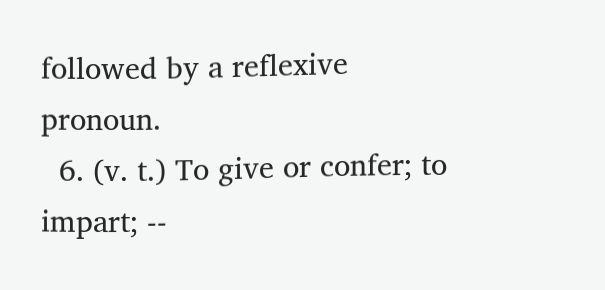followed by a reflexive pronoun.
  6. (v. t.) To give or confer; to impart; --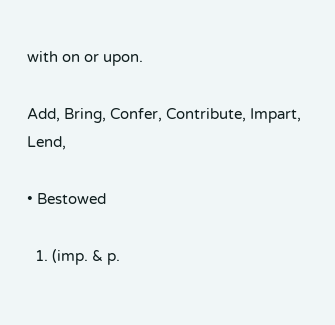with on or upon.

Add, Bring, Confer, Contribute, Impart, Lend,

• Bestowed

  1. (imp. & p.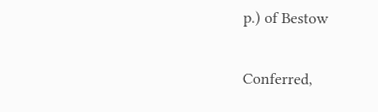p.) of Bestow

Conferred,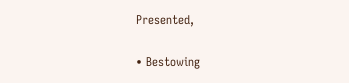Presented,

• Bestowing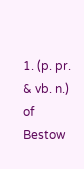1. (p. pr. & vb. n.) of Bestow